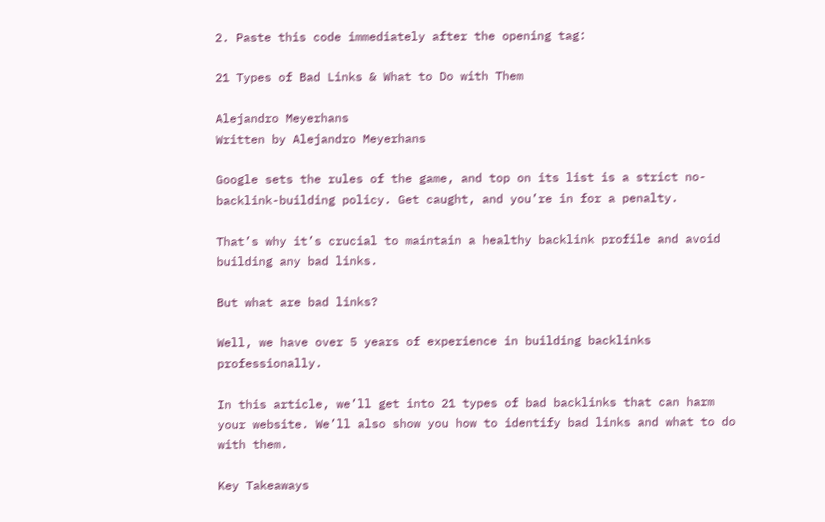2. Paste this code immediately after the opening tag:

21 Types of Bad Links & What to Do with Them

Alejandro Meyerhans
Written by Alejandro Meyerhans

Google sets the rules of the game, and top on its list is a strict no-backlink-building policy. Get caught, and you’re in for a penalty.

That’s why it’s crucial to maintain a healthy backlink profile and avoid building any bad links.

But what are bad links?

Well, we have over 5 years of experience in building backlinks professionally.

In this article, we’ll get into 21 types of bad backlinks that can harm your website. We’ll also show you how to identify bad links and what to do with them.

Key Takeaways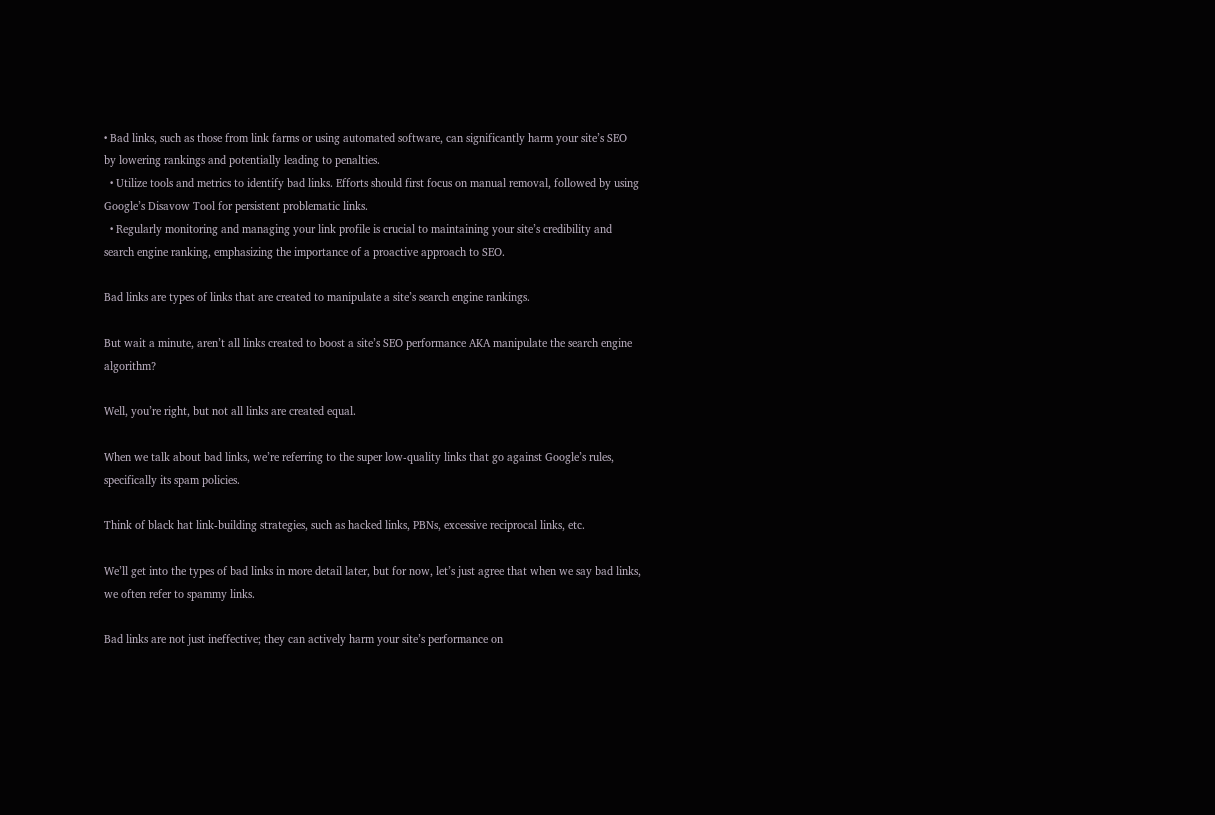• Bad links, such as those from link farms or using automated software, can significantly harm your site’s SEO by lowering rankings and potentially leading to penalties.
  • Utilize tools and metrics to identify bad links. Efforts should first focus on manual removal, followed by using Google’s Disavow Tool for persistent problematic links.
  • Regularly monitoring and managing your link profile is crucial to maintaining your site’s credibility and search engine ranking, emphasizing the importance of a proactive approach to SEO.

Bad links are types of links that are created to manipulate a site’s search engine rankings.

But wait a minute, aren’t all links created to boost a site’s SEO performance AKA manipulate the search engine algorithm?

Well, you’re right, but not all links are created equal.

When we talk about bad links, we’re referring to the super low-quality links that go against Google’s rules, specifically its spam policies.

Think of black hat link-building strategies, such as hacked links, PBNs, excessive reciprocal links, etc.

We’ll get into the types of bad links in more detail later, but for now, let’s just agree that when we say bad links, we often refer to spammy links.

Bad links are not just ineffective; they can actively harm your site’s performance on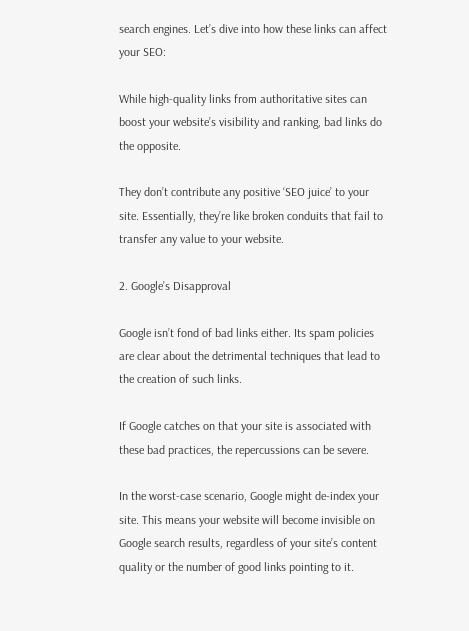search engines. Let’s dive into how these links can affect your SEO:

While high-quality links from authoritative sites can boost your website’s visibility and ranking, bad links do the opposite.

They don’t contribute any positive ‘SEO juice’ to your site. Essentially, they’re like broken conduits that fail to transfer any value to your website.

2. Google’s Disapproval

Google isn’t fond of bad links either. Its spam policies are clear about the detrimental techniques that lead to the creation of such links.

If Google catches on that your site is associated with these bad practices, the repercussions can be severe.

In the worst-case scenario, Google might de-index your site. This means your website will become invisible on Google search results, regardless of your site’s content quality or the number of good links pointing to it.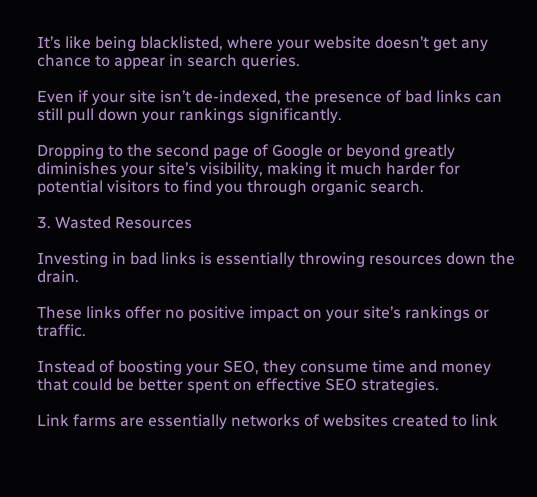It’s like being blacklisted, where your website doesn’t get any chance to appear in search queries.

Even if your site isn’t de-indexed, the presence of bad links can still pull down your rankings significantly.

Dropping to the second page of Google or beyond greatly diminishes your site’s visibility, making it much harder for potential visitors to find you through organic search.

3. Wasted Resources

Investing in bad links is essentially throwing resources down the drain.

These links offer no positive impact on your site’s rankings or traffic.

Instead of boosting your SEO, they consume time and money that could be better spent on effective SEO strategies.

Link farms are essentially networks of websites created to link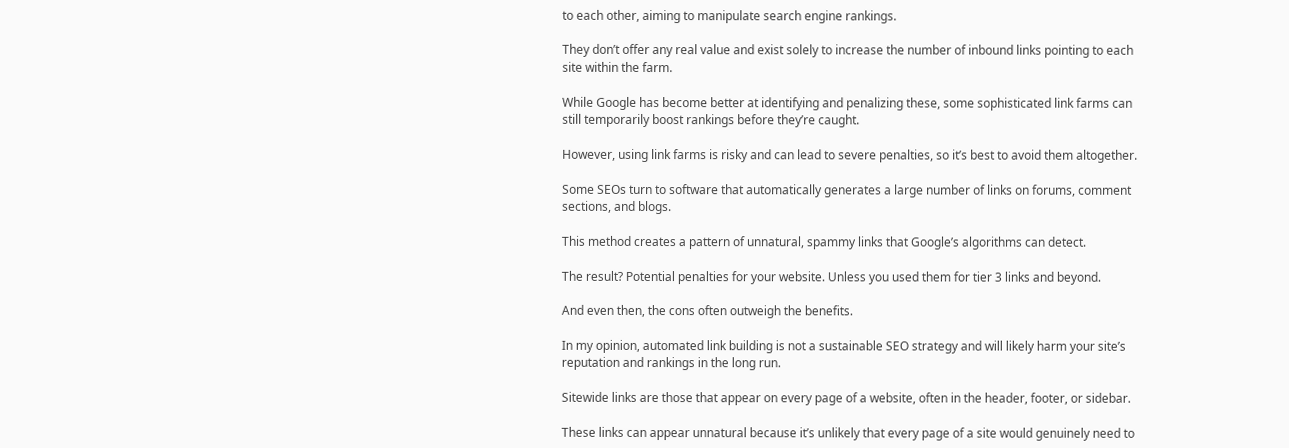to each other, aiming to manipulate search engine rankings.

They don’t offer any real value and exist solely to increase the number of inbound links pointing to each site within the farm.

While Google has become better at identifying and penalizing these, some sophisticated link farms can still temporarily boost rankings before they’re caught.

However, using link farms is risky and can lead to severe penalties, so it’s best to avoid them altogether.

Some SEOs turn to software that automatically generates a large number of links on forums, comment sections, and blogs.

This method creates a pattern of unnatural, spammy links that Google’s algorithms can detect.

The result? Potential penalties for your website. Unless you used them for tier 3 links and beyond.

And even then, the cons often outweigh the benefits.

In my opinion, automated link building is not a sustainable SEO strategy and will likely harm your site’s reputation and rankings in the long run.

Sitewide links are those that appear on every page of a website, often in the header, footer, or sidebar.

These links can appear unnatural because it’s unlikely that every page of a site would genuinely need to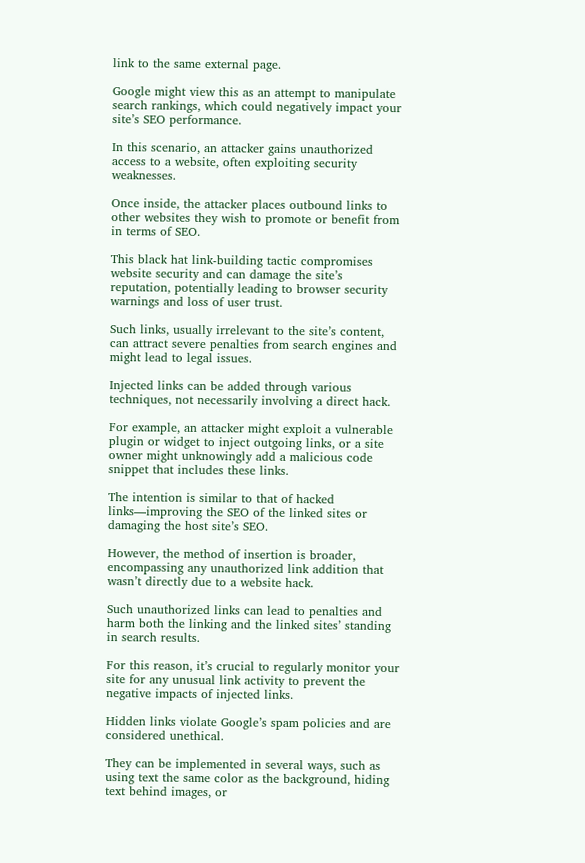link to the same external page.

Google might view this as an attempt to manipulate search rankings, which could negatively impact your site’s SEO performance.

In this scenario, an attacker gains unauthorized access to a website, often exploiting security weaknesses.

Once inside, the attacker places outbound links to other websites they wish to promote or benefit from in terms of SEO.

This black hat link-building tactic compromises website security and can damage the site’s reputation, potentially leading to browser security warnings and loss of user trust.

Such links, usually irrelevant to the site’s content, can attract severe penalties from search engines and might lead to legal issues.

Injected links can be added through various techniques, not necessarily involving a direct hack.

For example, an attacker might exploit a vulnerable plugin or widget to inject outgoing links, or a site owner might unknowingly add a malicious code snippet that includes these links.

The intention is similar to that of hacked links—improving the SEO of the linked sites or damaging the host site’s SEO.

However, the method of insertion is broader, encompassing any unauthorized link addition that wasn’t directly due to a website hack.

Such unauthorized links can lead to penalties and harm both the linking and the linked sites’ standing in search results.

For this reason, it’s crucial to regularly monitor your site for any unusual link activity to prevent the negative impacts of injected links.

Hidden links violate Google’s spam policies and are considered unethical.

They can be implemented in several ways, such as using text the same color as the background, hiding text behind images, or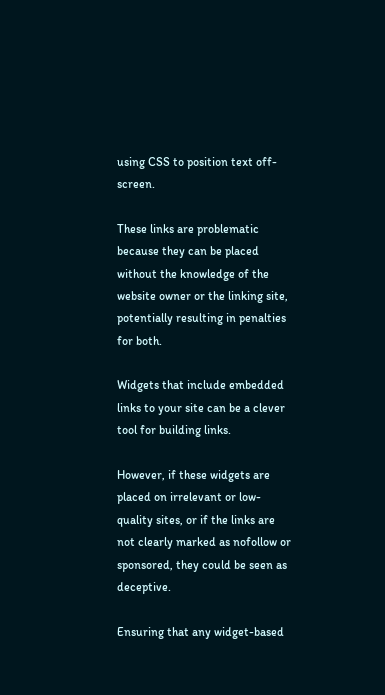using CSS to position text off-screen.

These links are problematic because they can be placed without the knowledge of the website owner or the linking site, potentially resulting in penalties for both.

Widgets that include embedded links to your site can be a clever tool for building links.

However, if these widgets are placed on irrelevant or low-quality sites, or if the links are not clearly marked as nofollow or sponsored, they could be seen as deceptive.

Ensuring that any widget-based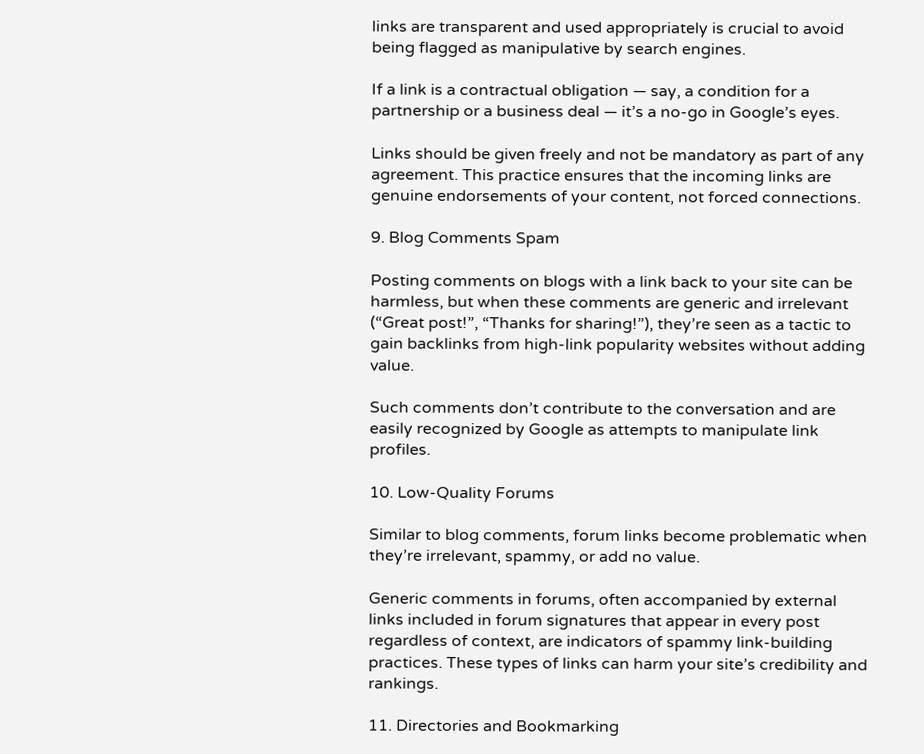links are transparent and used appropriately is crucial to avoid being flagged as manipulative by search engines.

If a link is a contractual obligation — say, a condition for a partnership or a business deal — it’s a no-go in Google’s eyes.

Links should be given freely and not be mandatory as part of any agreement. This practice ensures that the incoming links are genuine endorsements of your content, not forced connections.

9. Blog Comments Spam

Posting comments on blogs with a link back to your site can be harmless, but when these comments are generic and irrelevant (“Great post!”, “Thanks for sharing!”), they’re seen as a tactic to gain backlinks from high-link popularity websites without adding value.

Such comments don’t contribute to the conversation and are easily recognized by Google as attempts to manipulate link profiles.

10. Low-Quality Forums

Similar to blog comments, forum links become problematic when they’re irrelevant, spammy, or add no value.

Generic comments in forums, often accompanied by external links included in forum signatures that appear in every post regardless of context, are indicators of spammy link-building practices. These types of links can harm your site’s credibility and rankings.

11. Directories and Bookmarking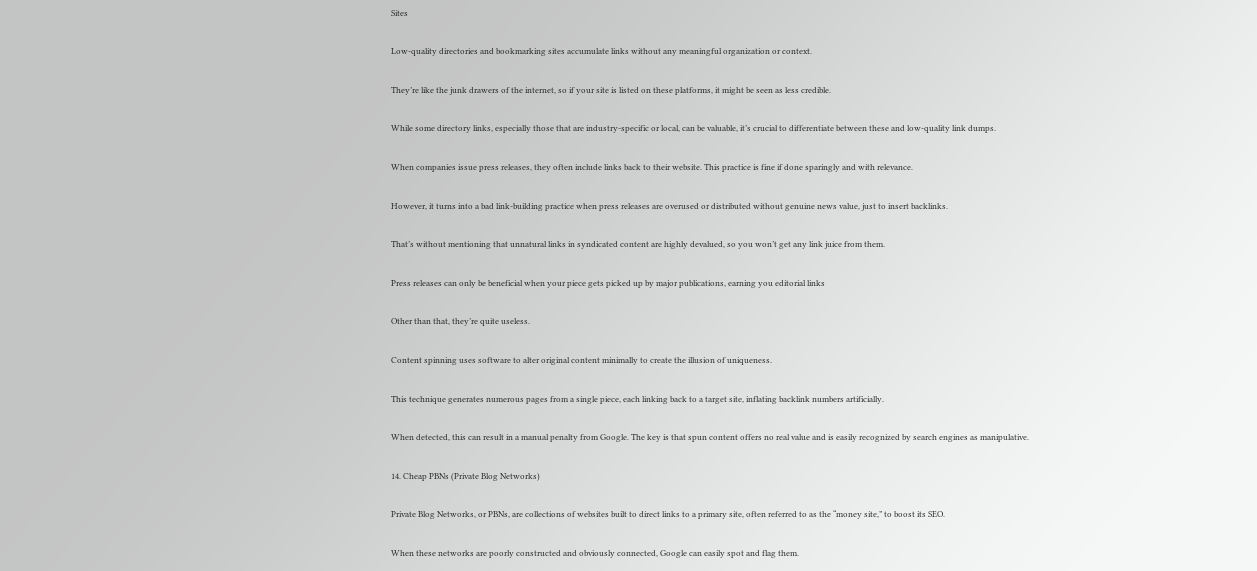Sites

Low-quality directories and bookmarking sites accumulate links without any meaningful organization or context.

They’re like the junk drawers of the internet, so if your site is listed on these platforms, it might be seen as less credible.

While some directory links, especially those that are industry-specific or local, can be valuable, it’s crucial to differentiate between these and low-quality link dumps.

When companies issue press releases, they often include links back to their website. This practice is fine if done sparingly and with relevance.

However, it turns into a bad link-building practice when press releases are overused or distributed without genuine news value, just to insert backlinks.

That’s without mentioning that unnatural links in syndicated content are highly devalued, so you won’t get any link juice from them.

Press releases can only be beneficial when your piece gets picked up by major publications, earning you editorial links

Other than that, they’re quite useless.

Content spinning uses software to alter original content minimally to create the illusion of uniqueness.

This technique generates numerous pages from a single piece, each linking back to a target site, inflating backlink numbers artificially.

When detected, this can result in a manual penalty from Google. The key is that spun content offers no real value and is easily recognized by search engines as manipulative.

14. Cheap PBNs (Private Blog Networks)

Private Blog Networks, or PBNs, are collections of websites built to direct links to a primary site, often referred to as the “money site,” to boost its SEO.

When these networks are poorly constructed and obviously connected, Google can easily spot and flag them.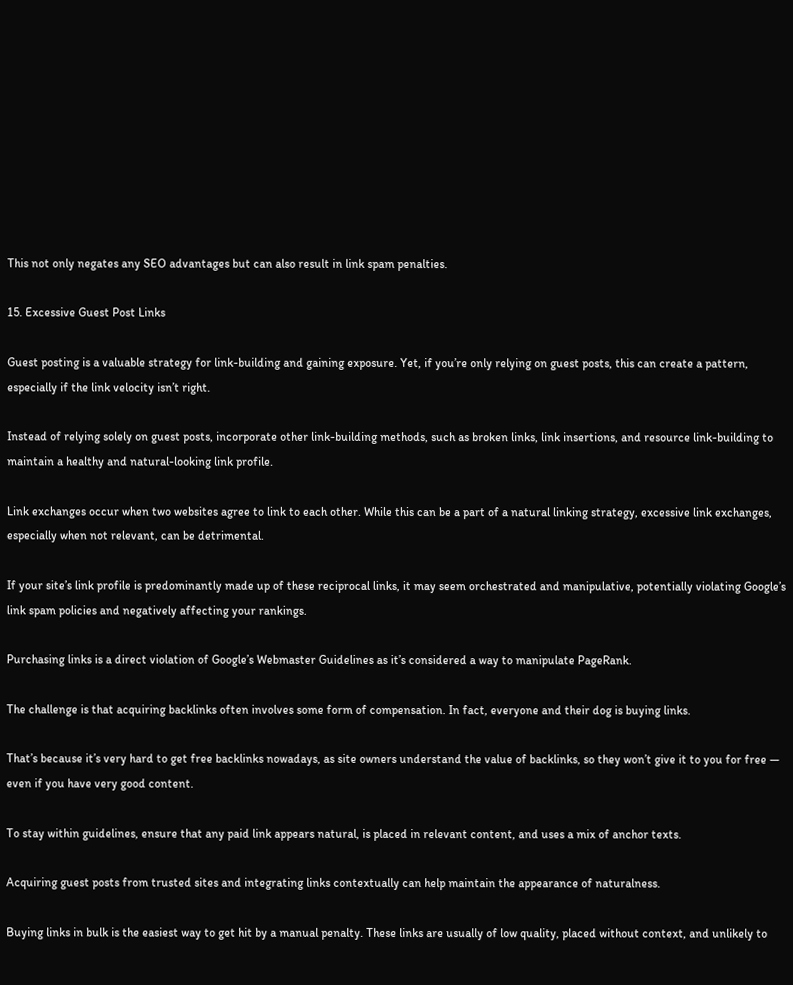This not only negates any SEO advantages but can also result in link spam penalties.

15. Excessive Guest Post Links

Guest posting is a valuable strategy for link-building and gaining exposure. Yet, if you’re only relying on guest posts, this can create a pattern, especially if the link velocity isn’t right.

Instead of relying solely on guest posts, incorporate other link-building methods, such as broken links, link insertions, and resource link-building to maintain a healthy and natural-looking link profile.

Link exchanges occur when two websites agree to link to each other. While this can be a part of a natural linking strategy, excessive link exchanges, especially when not relevant, can be detrimental.

If your site’s link profile is predominantly made up of these reciprocal links, it may seem orchestrated and manipulative, potentially violating Google’s link spam policies and negatively affecting your rankings.

Purchasing links is a direct violation of Google’s Webmaster Guidelines as it’s considered a way to manipulate PageRank.

The challenge is that acquiring backlinks often involves some form of compensation. In fact, everyone and their dog is buying links.

That’s because it’s very hard to get free backlinks nowadays, as site owners understand the value of backlinks, so they won’t give it to you for free — even if you have very good content.

To stay within guidelines, ensure that any paid link appears natural, is placed in relevant content, and uses a mix of anchor texts.

Acquiring guest posts from trusted sites and integrating links contextually can help maintain the appearance of naturalness.

Buying links in bulk is the easiest way to get hit by a manual penalty. These links are usually of low quality, placed without context, and unlikely to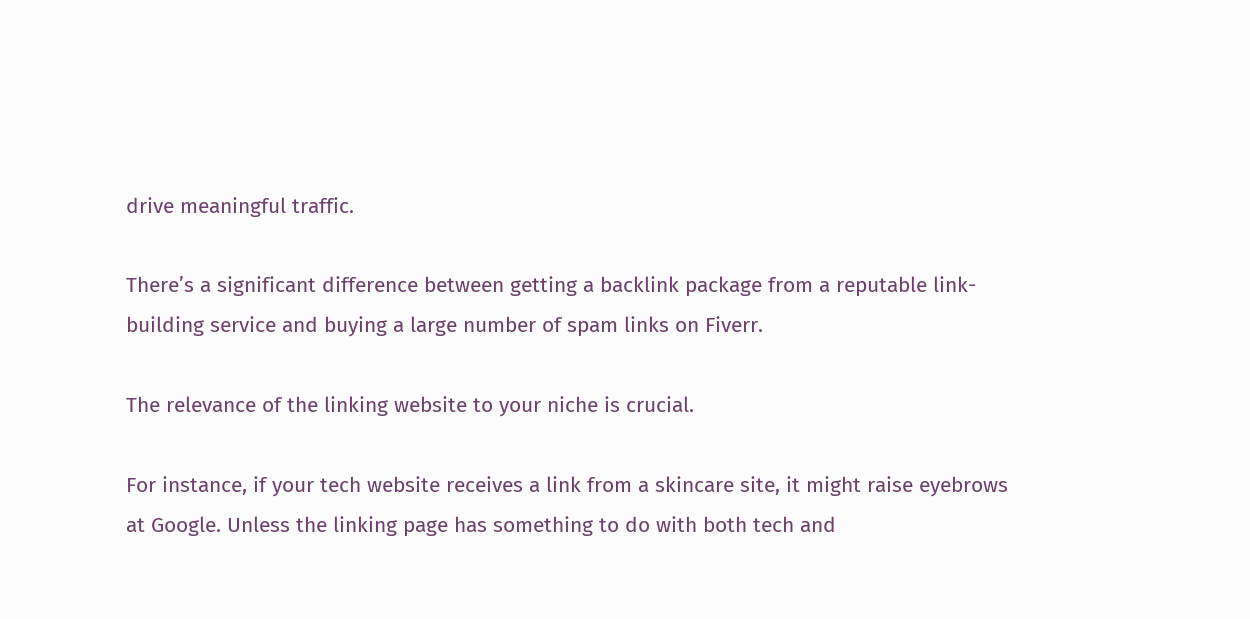drive meaningful traffic.

There’s a significant difference between getting a backlink package from a reputable link-building service and buying a large number of spam links on Fiverr.

The relevance of the linking website to your niche is crucial.

For instance, if your tech website receives a link from a skincare site, it might raise eyebrows at Google. Unless the linking page has something to do with both tech and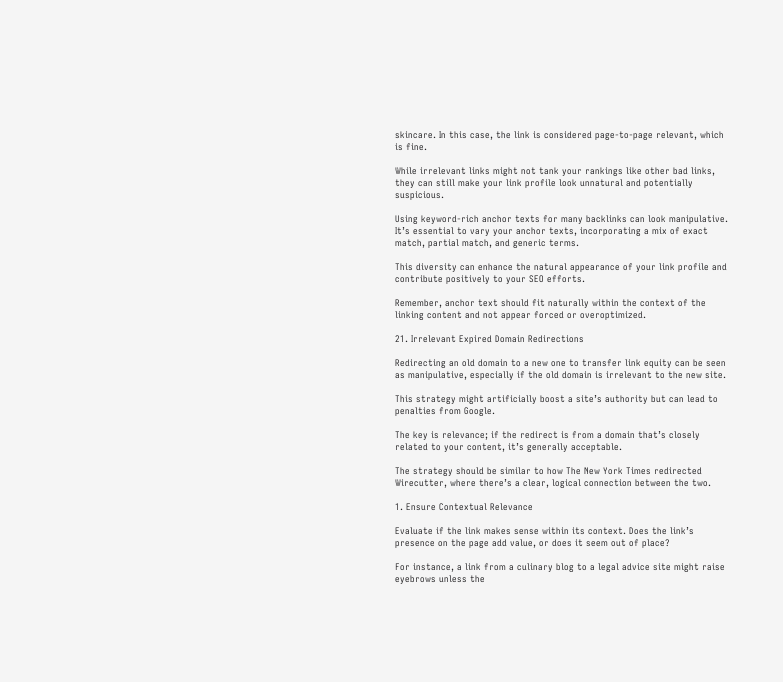skincare. In this case, the link is considered page-to-page relevant, which is fine.

While irrelevant links might not tank your rankings like other bad links, they can still make your link profile look unnatural and potentially suspicious.

Using keyword-rich anchor texts for many backlinks can look manipulative. It’s essential to vary your anchor texts, incorporating a mix of exact match, partial match, and generic terms.

This diversity can enhance the natural appearance of your link profile and contribute positively to your SEO efforts.

Remember, anchor text should fit naturally within the context of the linking content and not appear forced or overoptimized.

21. Irrelevant Expired Domain Redirections

Redirecting an old domain to a new one to transfer link equity can be seen as manipulative, especially if the old domain is irrelevant to the new site.

This strategy might artificially boost a site’s authority but can lead to penalties from Google.

The key is relevance; if the redirect is from a domain that’s closely related to your content, it’s generally acceptable.

The strategy should be similar to how The New York Times redirected Wirecutter, where there’s a clear, logical connection between the two.

1. Ensure Contextual Relevance

Evaluate if the link makes sense within its context. Does the link’s presence on the page add value, or does it seem out of place?

For instance, a link from a culinary blog to a legal advice site might raise eyebrows unless the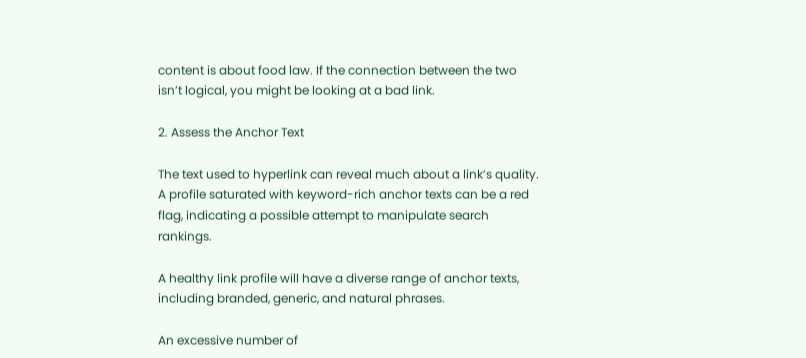content is about food law. If the connection between the two isn’t logical, you might be looking at a bad link.

2. Assess the Anchor Text

The text used to hyperlink can reveal much about a link’s quality. A profile saturated with keyword-rich anchor texts can be a red flag, indicating a possible attempt to manipulate search rankings.

A healthy link profile will have a diverse range of anchor texts, including branded, generic, and natural phrases.

An excessive number of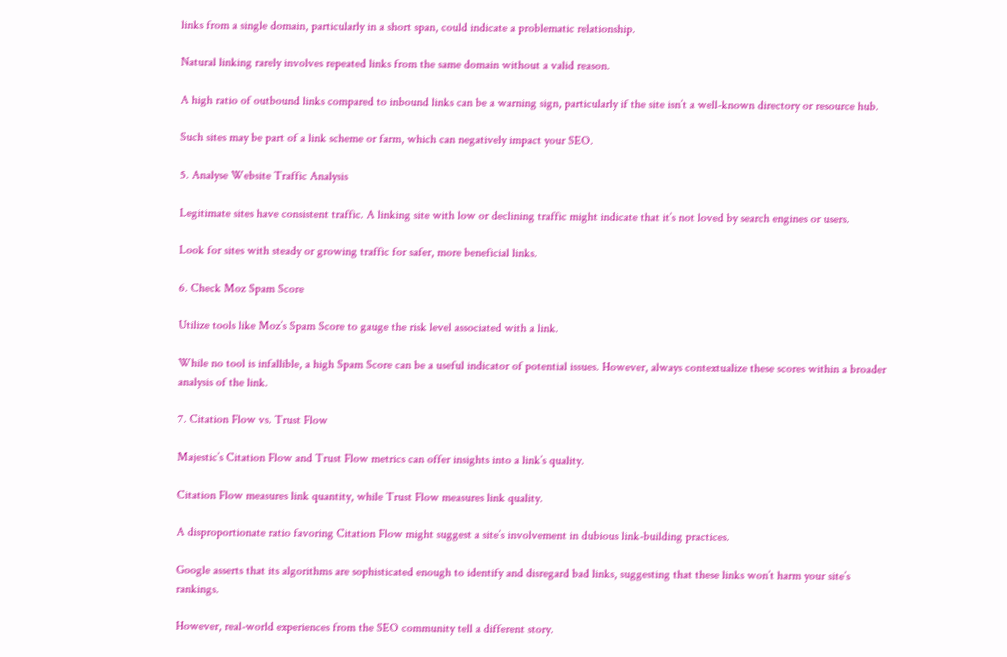links from a single domain, particularly in a short span, could indicate a problematic relationship.

Natural linking rarely involves repeated links from the same domain without a valid reason.

A high ratio of outbound links compared to inbound links can be a warning sign, particularly if the site isn’t a well-known directory or resource hub.

Such sites may be part of a link scheme or farm, which can negatively impact your SEO.

5. Analyse Website Traffic Analysis

Legitimate sites have consistent traffic. A linking site with low or declining traffic might indicate that it’s not loved by search engines or users.

Look for sites with steady or growing traffic for safer, more beneficial links.

6. Check Moz Spam Score

Utilize tools like Moz’s Spam Score to gauge the risk level associated with a link.

While no tool is infallible, a high Spam Score can be a useful indicator of potential issues. However, always contextualize these scores within a broader analysis of the link.

7. Citation Flow vs. Trust Flow

Majestic’s Citation Flow and Trust Flow metrics can offer insights into a link’s quality.

Citation Flow measures link quantity, while Trust Flow measures link quality.

A disproportionate ratio favoring Citation Flow might suggest a site’s involvement in dubious link-building practices.

Google asserts that its algorithms are sophisticated enough to identify and disregard bad links, suggesting that these links won’t harm your site’s rankings.

However, real-world experiences from the SEO community tell a different story.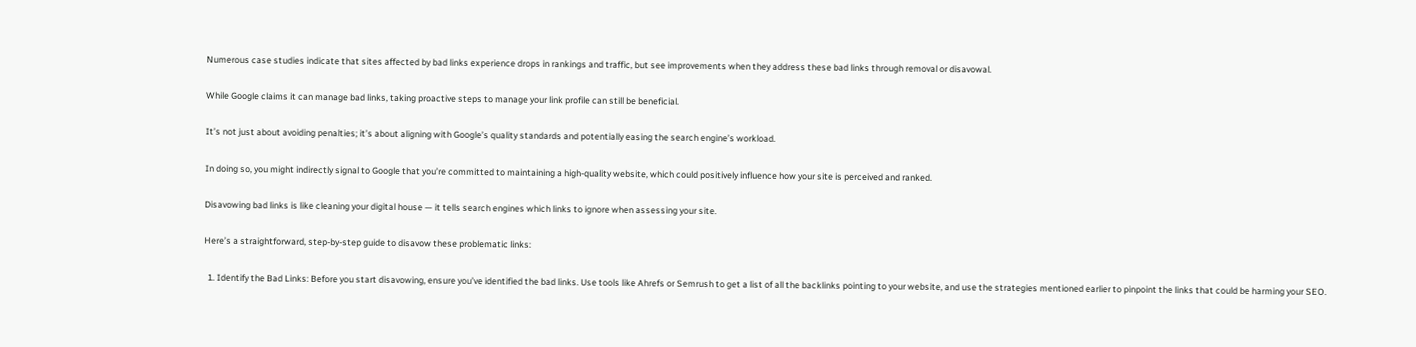Numerous case studies indicate that sites affected by bad links experience drops in rankings and traffic, but see improvements when they address these bad links through removal or disavowal.

While Google claims it can manage bad links, taking proactive steps to manage your link profile can still be beneficial.

It’s not just about avoiding penalties; it’s about aligning with Google’s quality standards and potentially easing the search engine’s workload.

In doing so, you might indirectly signal to Google that you’re committed to maintaining a high-quality website, which could positively influence how your site is perceived and ranked.

Disavowing bad links is like cleaning your digital house — it tells search engines which links to ignore when assessing your site.

Here’s a straightforward, step-by-step guide to disavow these problematic links:

  1. Identify the Bad Links: Before you start disavowing, ensure you’ve identified the bad links. Use tools like Ahrefs or Semrush to get a list of all the backlinks pointing to your website, and use the strategies mentioned earlier to pinpoint the links that could be harming your SEO.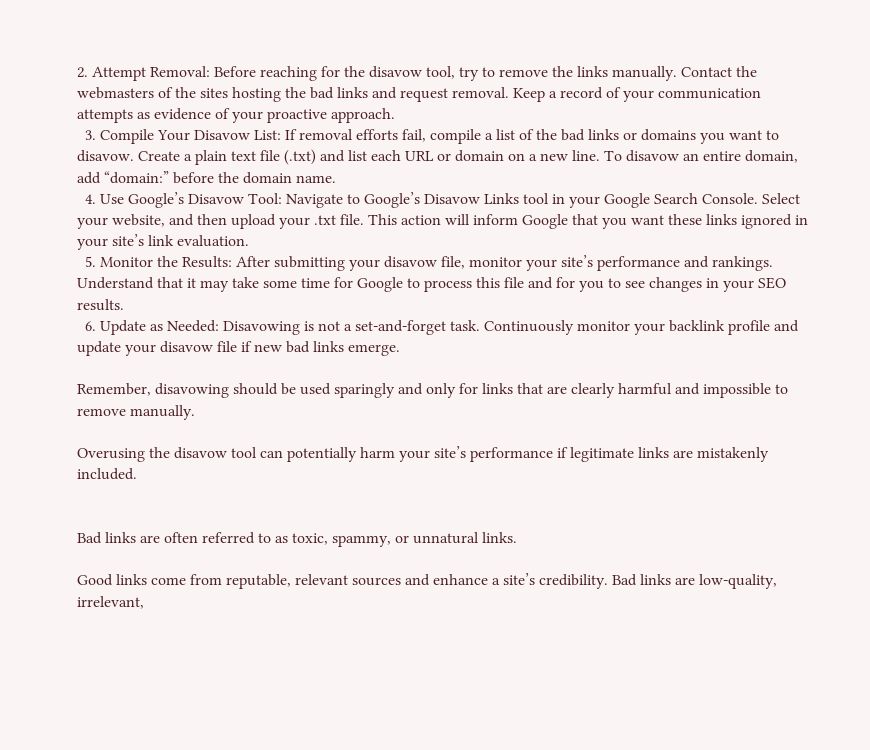2. Attempt Removal: Before reaching for the disavow tool, try to remove the links manually. Contact the webmasters of the sites hosting the bad links and request removal. Keep a record of your communication attempts as evidence of your proactive approach.
  3. Compile Your Disavow List: If removal efforts fail, compile a list of the bad links or domains you want to disavow. Create a plain text file (.txt) and list each URL or domain on a new line. To disavow an entire domain, add “domain:” before the domain name.
  4. Use Google’s Disavow Tool: Navigate to Google’s Disavow Links tool in your Google Search Console. Select your website, and then upload your .txt file. This action will inform Google that you want these links ignored in your site’s link evaluation.
  5. Monitor the Results: After submitting your disavow file, monitor your site’s performance and rankings. Understand that it may take some time for Google to process this file and for you to see changes in your SEO results.
  6. Update as Needed: Disavowing is not a set-and-forget task. Continuously monitor your backlink profile and update your disavow file if new bad links emerge.

Remember, disavowing should be used sparingly and only for links that are clearly harmful and impossible to remove manually.

Overusing the disavow tool can potentially harm your site’s performance if legitimate links are mistakenly included.


Bad links are often referred to as toxic, spammy, or unnatural links.

Good links come from reputable, relevant sources and enhance a site’s credibility. Bad links are low-quality, irrelevant,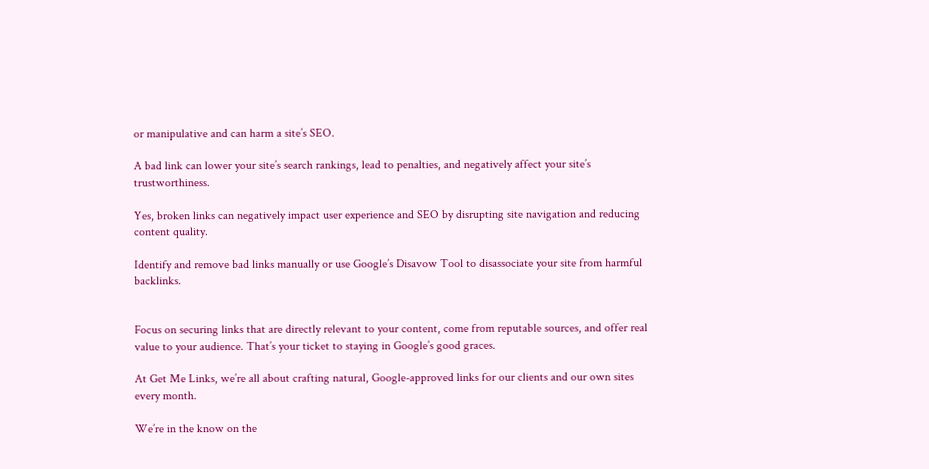or manipulative and can harm a site’s SEO.

A bad link can lower your site’s search rankings, lead to penalties, and negatively affect your site’s trustworthiness.

Yes, broken links can negatively impact user experience and SEO by disrupting site navigation and reducing content quality.

Identify and remove bad links manually or use Google’s Disavow Tool to disassociate your site from harmful backlinks.


Focus on securing links that are directly relevant to your content, come from reputable sources, and offer real value to your audience. That’s your ticket to staying in Google’s good graces.

At Get Me Links, we’re all about crafting natural, Google-approved links for our clients and our own sites every month.

We’re in the know on the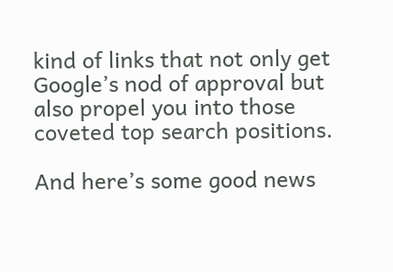kind of links that not only get Google’s nod of approval but also propel you into those coveted top search positions.

And here’s some good news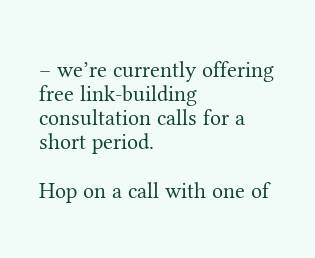– we’re currently offering free link-building consultation calls for a short period.

Hop on a call with one of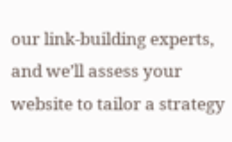our link-building experts, and we’ll assess your website to tailor a strategy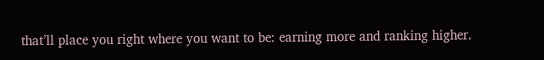that’ll place you right where you want to be: earning more and ranking higher.